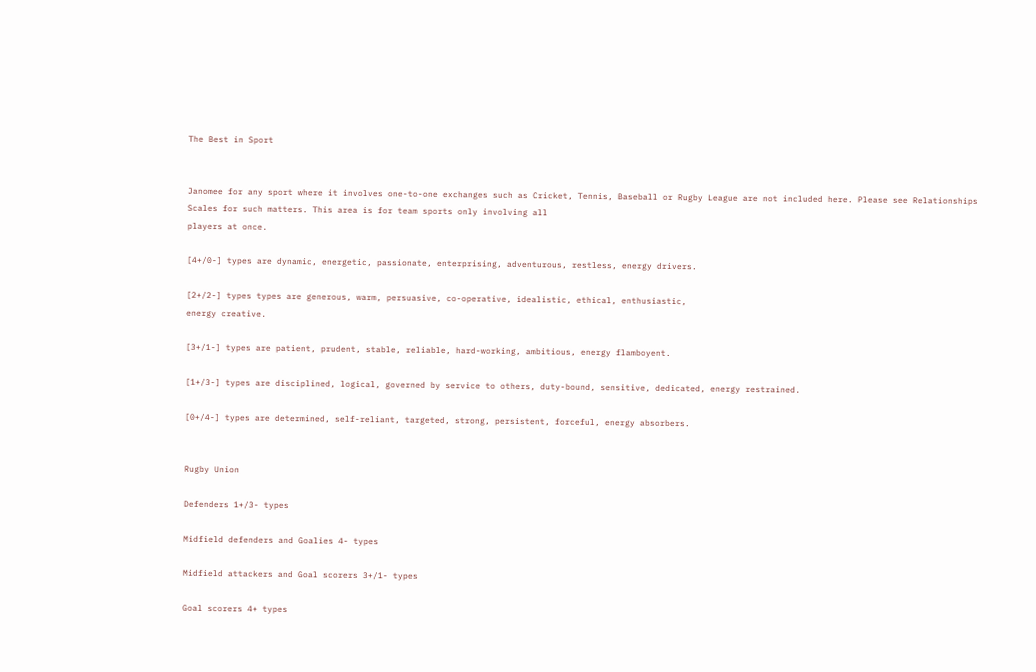The Best in Sport


Janomee for any sport where it involves one-to-one exchanges such as Cricket, Tennis, Baseball or Rugby League are not included here. Please see Relationships Scales for such matters. This area is for team sports only involving all
players at once.

[4+/0-] types are dynamic, energetic, passionate, enterprising, adventurous, restless, energy drivers.

[2+/2-] types types are generous, warm, persuasive, co-operative, idealistic, ethical, enthusiastic,
energy creative.

[3+/1-] types are patient, prudent, stable, reliable, hard-working, ambitious, energy flamboyent.

[1+/3-] types are disciplined, logical, governed by service to others, duty-bound, sensitive, dedicated, energy restrained.

[0+/4-] types are determined, self-reliant, targeted, strong, persistent, forceful, energy absorbers.


Rugby Union

Defenders 1+/3- types

Midfield defenders and Goalies 4- types

Midfield attackers and Goal scorers 3+/1- types

Goal scorers 4+ types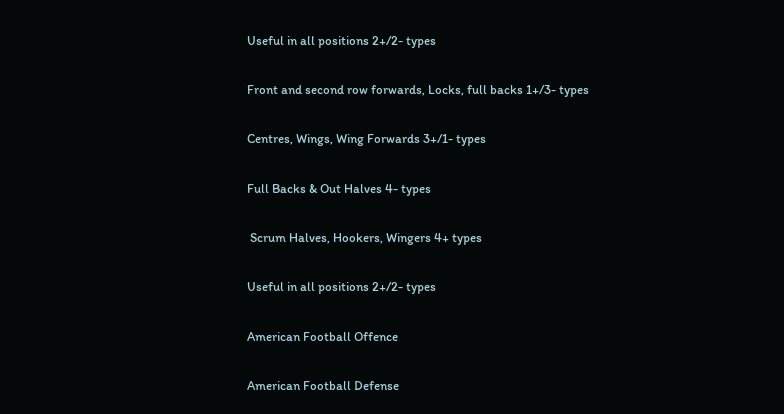Useful in all positions 2+/2- types

Front and second row forwards, Locks, full backs 1+/3- types

Centres, Wings, Wing Forwards 3+/1- types

Full Backs & Out Halves 4- types

 Scrum Halves, Hookers, Wingers 4+ types

Useful in all positions 2+/2- types

American Football Offence

American Football Defense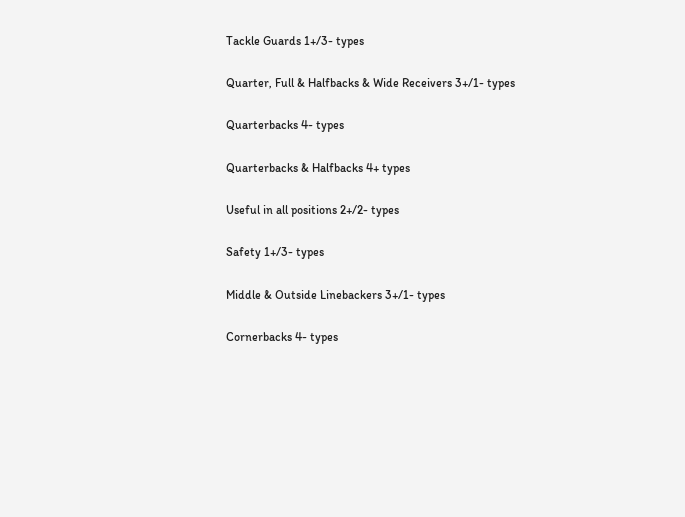Tackle Guards 1+/3- types

Quarter, Full & Halfbacks & Wide Receivers 3+/1- types

Quarterbacks 4- types

Quarterbacks & Halfbacks 4+ types

Useful in all positions 2+/2- types

Safety 1+/3- types

Middle & Outside Linebackers 3+/1- types

Cornerbacks 4- types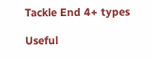Tackle End 4+ types

Useful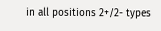in all positions 2+/2- types